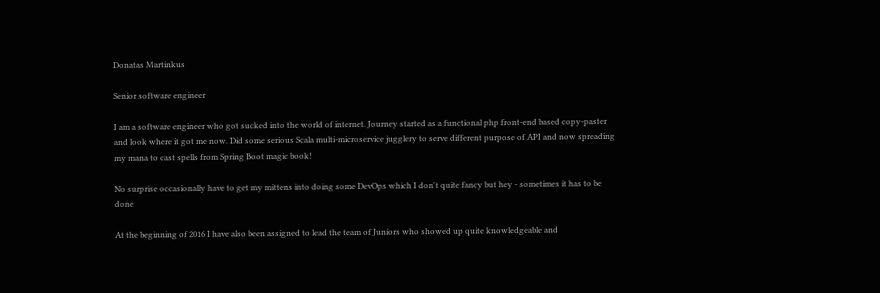Donatas Martinkus

Senior software engineer

I am a software engineer who got sucked into the world of internet. Journey started as a functional php front-end based copy-paster and look where it got me now. Did some serious Scala multi-microservice jugglery to serve different purpose of API and now spreading my mana to cast spells from Spring Boot magic book!

No surprise occasionally have to get my mittens into doing some DevOps which I don't quite fancy but hey - sometimes it has to be done

At the beginning of 2016 I have also been assigned to lead the team of Juniors who showed up quite knowledgeable and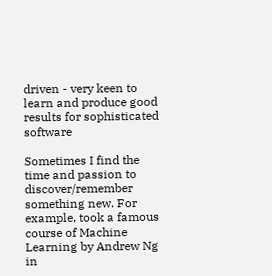driven - very keen to learn and produce good results for sophisticated software

Sometimes I find the time and passion to discover/remember something new. For example, took a famous course of Machine Learning by Andrew Ng in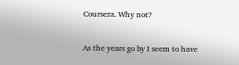Coursera. Why not?


As the years go by I seem to have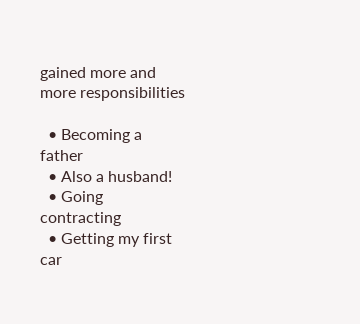gained more and more responsibilities

  • Becoming a father
  • Also a husband!
  • Going contracting
  • Getting my first car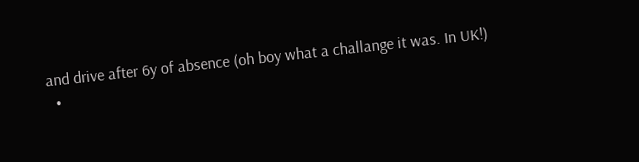and drive after 6y of absence (oh boy what a challange it was. In UK!)
  •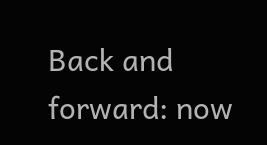Back and forward: now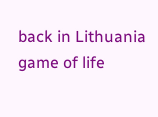back in Lithuania
game of life